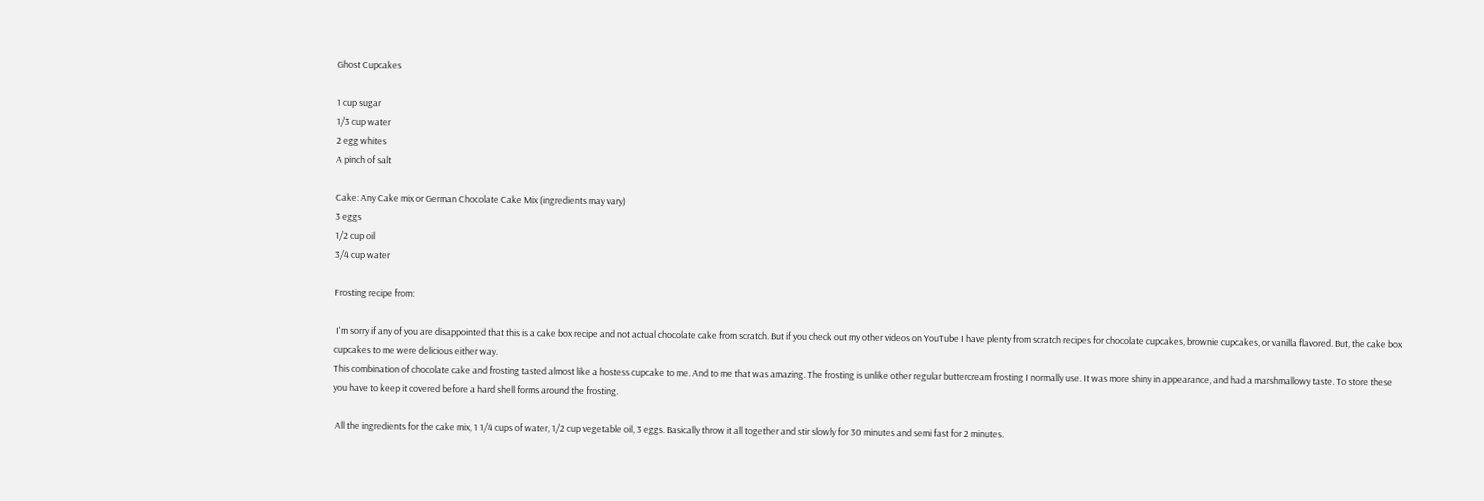Ghost Cupcakes

1 cup sugar
1/3 cup water
2 egg whites
A pinch of salt

Cake: Any Cake mix or German Chocolate Cake Mix (ingredients may vary)
3 eggs
1/2 cup oil
3/4 cup water

Frosting recipe from:

 I'm sorry if any of you are disappointed that this is a cake box recipe and not actual chocolate cake from scratch. But if you check out my other videos on YouTube I have plenty from scratch recipes for chocolate cupcakes, brownie cupcakes, or vanilla flavored. But, the cake box cupcakes to me were delicious either way.
This combination of chocolate cake and frosting tasted almost like a hostess cupcake to me. And to me that was amazing. The frosting is unlike other regular buttercream frosting I normally use. It was more shiny in appearance, and had a marshmallowy taste. To store these you have to keep it covered before a hard shell forms around the frosting.

 All the ingredients for the cake mix, 1 1/4 cups of water, 1/2 cup vegetable oil, 3 eggs. Basically throw it all together and stir slowly for 30 minutes and semi fast for 2 minutes.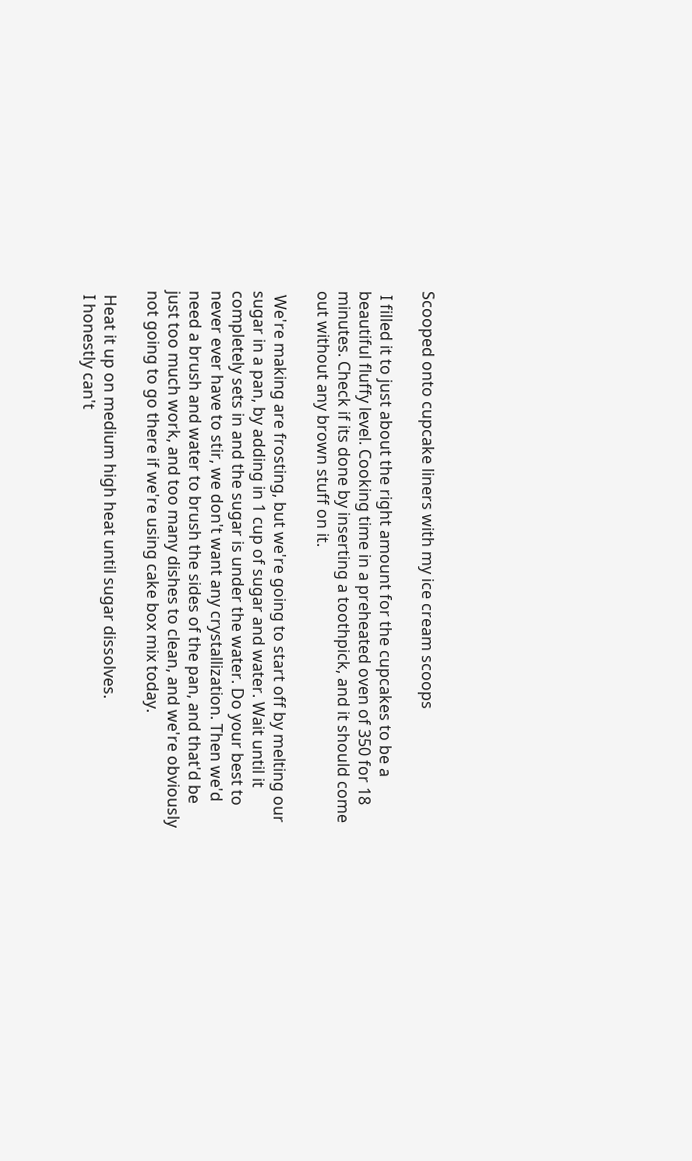Scooped onto cupcake liners with my ice cream scoops

 I filled it to just about the right amount for the cupcakes to be a beautiful fluffy level. Cooking time in a preheated oven of 350 for 18 minutes. Check if its done by inserting a toothpick, and it should come out without any brown stuff on it.

 We're making are frosting, but we're going to start off by melting our sugar in a pan, by adding in 1 cup of sugar and water. Wait until it completely sets in and the sugar is under the water. Do your best to never ever have to stir, we don't want any crystallization. Then we'd need a brush and water to brush the sides of the pan, and that'd be just too much work, and too many dishes to clean, and we're obviously not going to go there if we're using cake box mix today.

 Heat it up on medium high heat until sugar dissolves.
 I honestly can't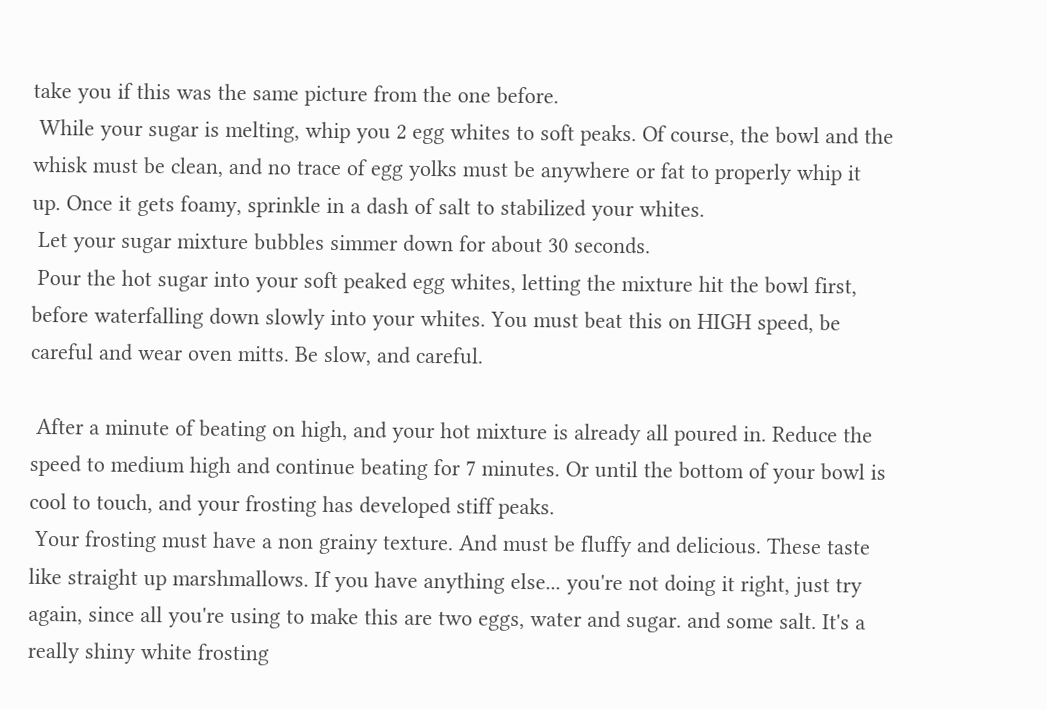take you if this was the same picture from the one before.
 While your sugar is melting, whip you 2 egg whites to soft peaks. Of course, the bowl and the whisk must be clean, and no trace of egg yolks must be anywhere or fat to properly whip it up. Once it gets foamy, sprinkle in a dash of salt to stabilized your whites.
 Let your sugar mixture bubbles simmer down for about 30 seconds.
 Pour the hot sugar into your soft peaked egg whites, letting the mixture hit the bowl first, before waterfalling down slowly into your whites. You must beat this on HIGH speed, be careful and wear oven mitts. Be slow, and careful.

 After a minute of beating on high, and your hot mixture is already all poured in. Reduce the speed to medium high and continue beating for 7 minutes. Or until the bottom of your bowl is cool to touch, and your frosting has developed stiff peaks.
 Your frosting must have a non grainy texture. And must be fluffy and delicious. These taste like straight up marshmallows. If you have anything else... you're not doing it right, just try again, since all you're using to make this are two eggs, water and sugar. and some salt. It's a really shiny white frosting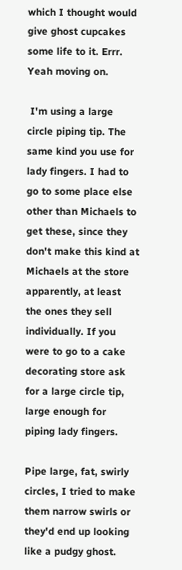which I thought would give ghost cupcakes some life to it. Errr. Yeah moving on.

 I'm using a large circle piping tip. The same kind you use for lady fingers. I had to go to some place else other than Michaels to get these, since they don't make this kind at Michaels at the store apparently, at least the ones they sell individually. If you were to go to a cake decorating store ask for a large circle tip, large enough for piping lady fingers.

Pipe large, fat, swirly circles, I tried to make them narrow swirls or they'd end up looking like a pudgy ghost.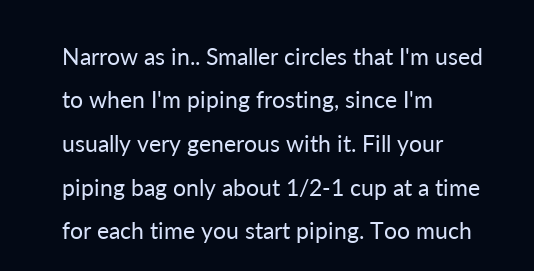Narrow as in.. Smaller circles that I'm used to when I'm piping frosting, since I'm usually very generous with it. Fill your piping bag only about 1/2-1 cup at a time for each time you start piping. Too much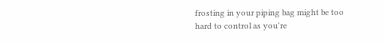frosting in your piping bag might be too hard to control as you're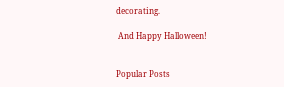decorating.

 And Happy Halloween!


Popular Posts